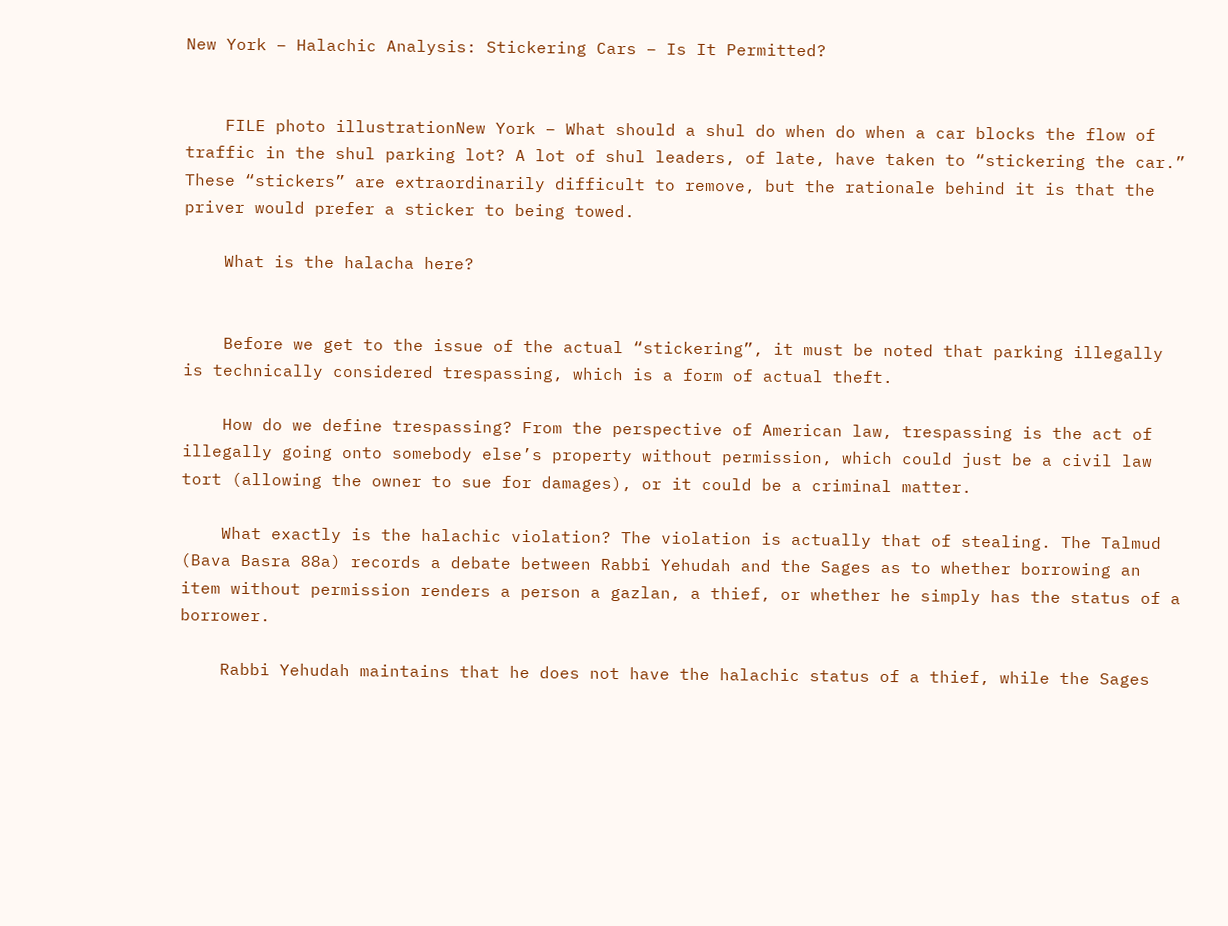New York – Halachic Analysis: Stickering Cars – Is It Permitted?


    FILE photo illustrationNew York – What should a shul do when do when a car blocks the flow of traffic in the shul parking lot? A lot of shul leaders, of late, have taken to “stickering the car.” These “stickers” are extraordinarily difficult to remove, but the rationale behind it is that the priver would prefer a sticker to being towed.

    What is the halacha here?


    Before we get to the issue of the actual “stickering”, it must be noted that parking illegally is technically considered trespassing, which is a form of actual theft.

    How do we define trespassing? From the perspective of American law, trespassing is the act of illegally going onto somebody else’s property without permission, which could just be a civil law tort (allowing the owner to sue for damages), or it could be a criminal matter.

    What exactly is the halachic violation? The violation is actually that of stealing. The Talmud (Bava Basra 88a) records a debate between Rabbi Yehudah and the Sages as to whether borrowing an item without permission renders a person a gazlan, a thief, or whether he simply has the status of a borrower.

    Rabbi Yehudah maintains that he does not have the halachic status of a thief, while the Sages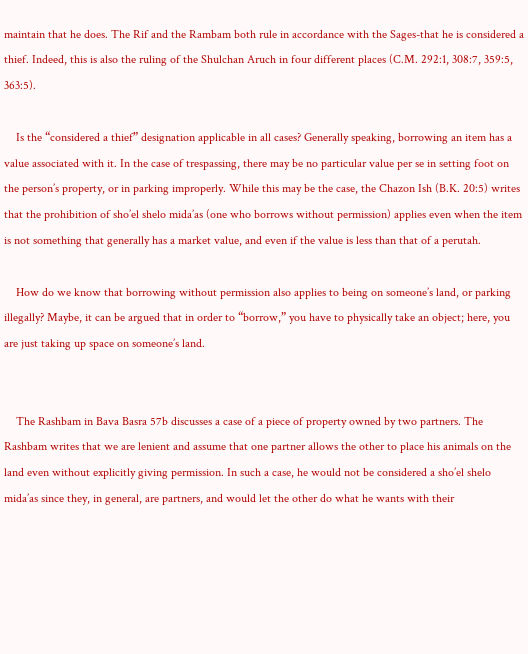maintain that he does. The Rif and the Rambam both rule in accordance with the Sages-that he is considered a thief. Indeed, this is also the ruling of the Shulchan Aruch in four different places (C.M. 292:1, 308:7, 359:5, 363:5).

    Is the “considered a thief” designation applicable in all cases? Generally speaking, borrowing an item has a value associated with it. In the case of trespassing, there may be no particular value per se in setting foot on the person’s property, or in parking improperly. While this may be the case, the Chazon Ish (B.K. 20:5) writes that the prohibition of sho’el shelo mida’as (one who borrows without permission) applies even when the item is not something that generally has a market value, and even if the value is less than that of a perutah.

    How do we know that borrowing without permission also applies to being on someone’s land, or parking illegally? Maybe, it can be argued that in order to “borrow,” you have to physically take an object; here, you are just taking up space on someone’s land.


    The Rashbam in Bava Basra 57b discusses a case of a piece of property owned by two partners. The Rashbam writes that we are lenient and assume that one partner allows the other to place his animals on the land even without explicitly giving permission. In such a case, he would not be considered a sho’el shelo mida’as since they, in general, are partners, and would let the other do what he wants with their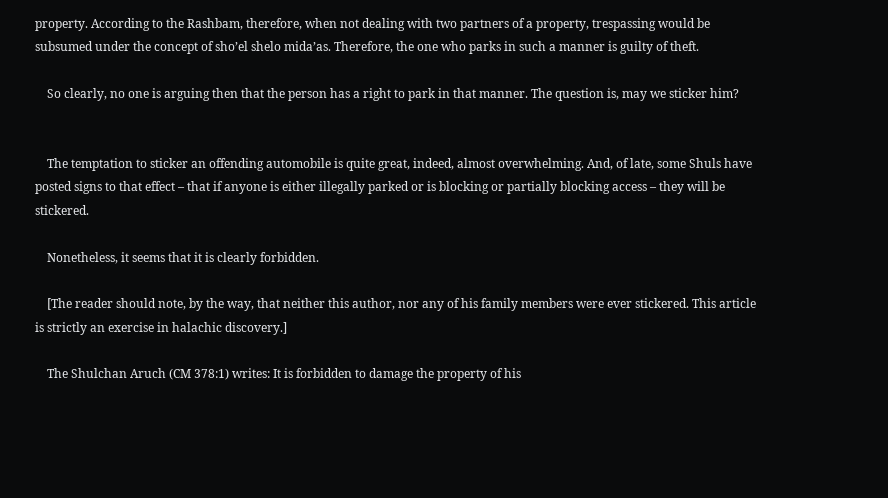property. According to the Rashbam, therefore, when not dealing with two partners of a property, trespassing would be subsumed under the concept of sho’el shelo mida’as. Therefore, the one who parks in such a manner is guilty of theft.

    So clearly, no one is arguing then that the person has a right to park in that manner. The question is, may we sticker him?


    The temptation to sticker an offending automobile is quite great, indeed, almost overwhelming. And, of late, some Shuls have posted signs to that effect – that if anyone is either illegally parked or is blocking or partially blocking access – they will be stickered.

    Nonetheless, it seems that it is clearly forbidden.

    [The reader should note, by the way, that neither this author, nor any of his family members were ever stickered. This article is strictly an exercise in halachic discovery.]

    The Shulchan Aruch (CM 378:1) writes: It is forbidden to damage the property of his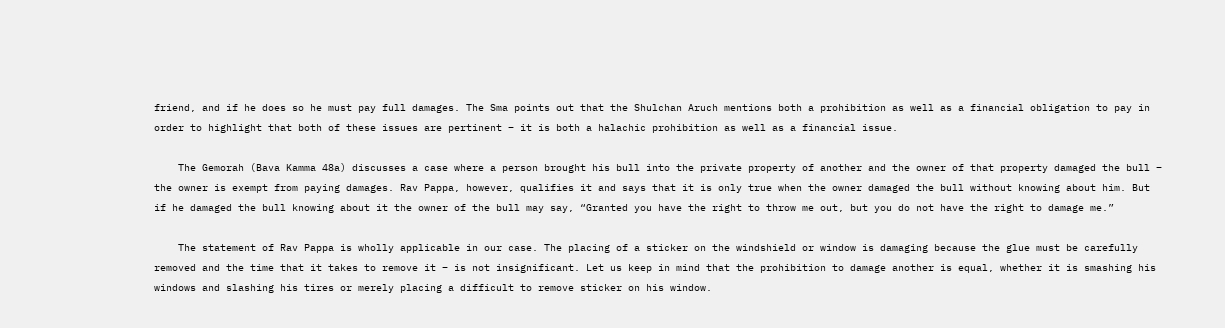friend, and if he does so he must pay full damages. The Sma points out that the Shulchan Aruch mentions both a prohibition as well as a financial obligation to pay in order to highlight that both of these issues are pertinent – it is both a halachic prohibition as well as a financial issue.

    The Gemorah (Bava Kamma 48a) discusses a case where a person brought his bull into the private property of another and the owner of that property damaged the bull – the owner is exempt from paying damages. Rav Pappa, however, qualifies it and says that it is only true when the owner damaged the bull without knowing about him. But if he damaged the bull knowing about it the owner of the bull may say, “Granted you have the right to throw me out, but you do not have the right to damage me.”

    The statement of Rav Pappa is wholly applicable in our case. The placing of a sticker on the windshield or window is damaging because the glue must be carefully removed and the time that it takes to remove it – is not insignificant. Let us keep in mind that the prohibition to damage another is equal, whether it is smashing his windows and slashing his tires or merely placing a difficult to remove sticker on his window.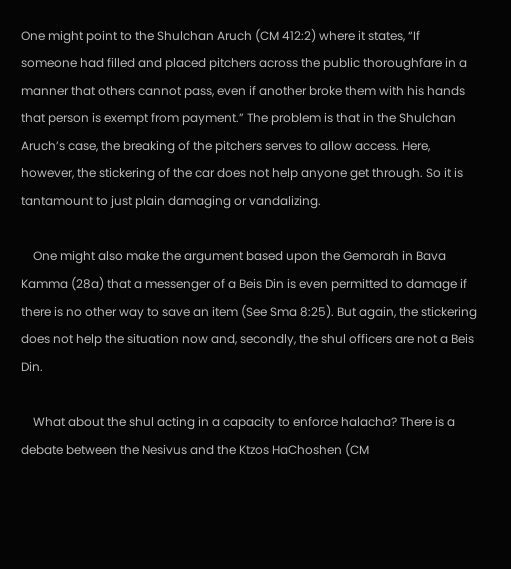One might point to the Shulchan Aruch (CM 412:2) where it states, “If someone had filled and placed pitchers across the public thoroughfare in a manner that others cannot pass, even if another broke them with his hands that person is exempt from payment.” The problem is that in the Shulchan Aruch’s case, the breaking of the pitchers serves to allow access. Here, however, the stickering of the car does not help anyone get through. So it is tantamount to just plain damaging or vandalizing.

    One might also make the argument based upon the Gemorah in Bava Kamma (28a) that a messenger of a Beis Din is even permitted to damage if there is no other way to save an item (See Sma 8:25). But again, the stickering does not help the situation now and, secondly, the shul officers are not a Beis Din.

    What about the shul acting in a capacity to enforce halacha? There is a debate between the Nesivus and the Ktzos HaChoshen (CM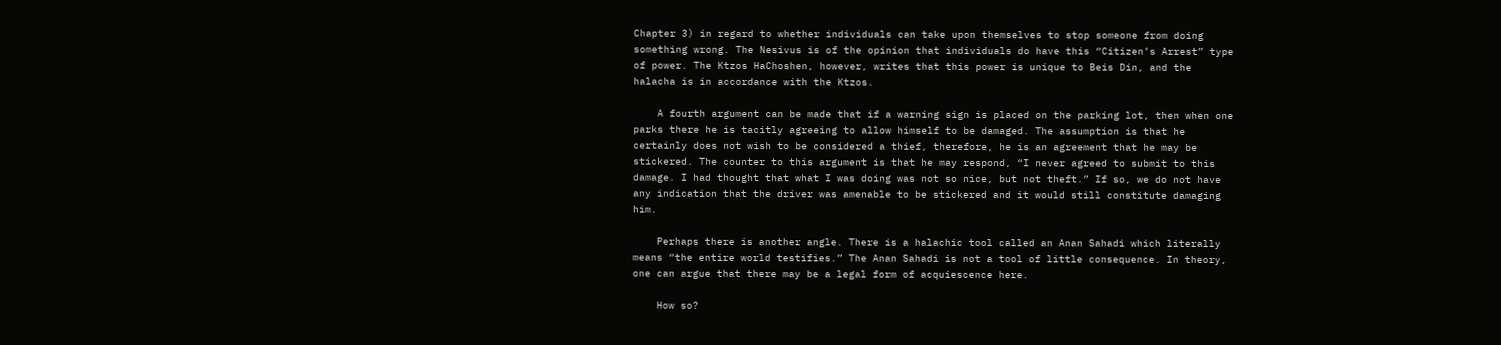Chapter 3) in regard to whether individuals can take upon themselves to stop someone from doing something wrong. The Nesivus is of the opinion that individuals do have this “Citizen’s Arrest” type of power. The Ktzos HaChoshen, however, writes that this power is unique to Beis Din, and the halacha is in accordance with the Ktzos.

    A fourth argument can be made that if a warning sign is placed on the parking lot, then when one parks there he is tacitly agreeing to allow himself to be damaged. The assumption is that he certainly does not wish to be considered a thief, therefore, he is an agreement that he may be stickered. The counter to this argument is that he may respond, “I never agreed to submit to this damage. I had thought that what I was doing was not so nice, but not theft.” If so, we do not have any indication that the driver was amenable to be stickered and it would still constitute damaging him.

    Perhaps there is another angle. There is a halachic tool called an Anan Sahadi which literally means “the entire world testifies.” The Anan Sahadi is not a tool of little consequence. In theory, one can argue that there may be a legal form of acquiescence here.

    How so?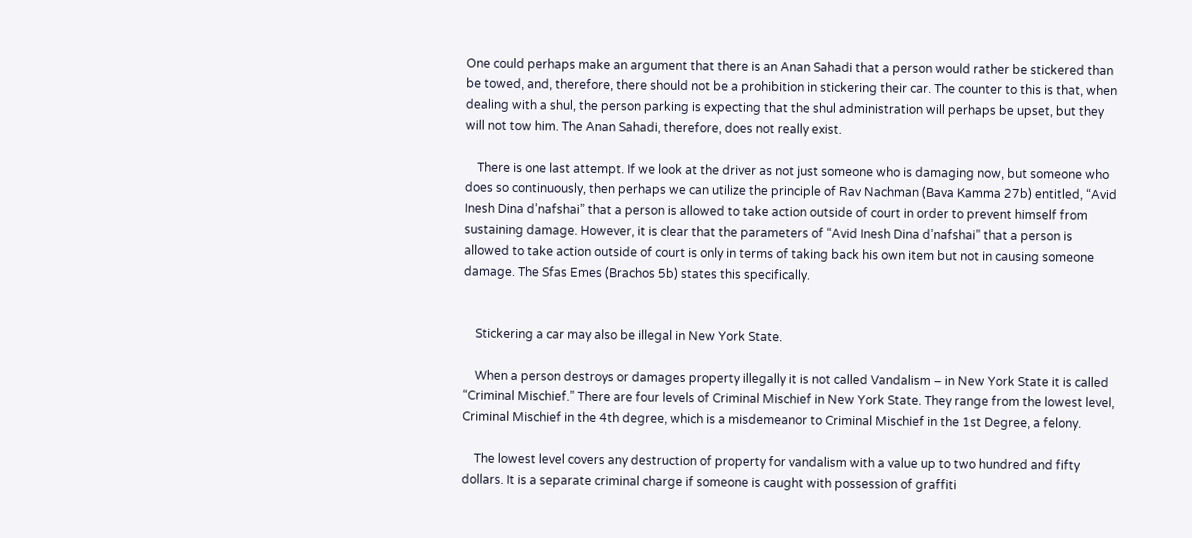One could perhaps make an argument that there is an Anan Sahadi that a person would rather be stickered than be towed, and, therefore, there should not be a prohibition in stickering their car. The counter to this is that, when dealing with a shul, the person parking is expecting that the shul administration will perhaps be upset, but they will not tow him. The Anan Sahadi, therefore, does not really exist.

    There is one last attempt. If we look at the driver as not just someone who is damaging now, but someone who does so continuously, then perhaps we can utilize the principle of Rav Nachman (Bava Kamma 27b) entitled, “Avid Inesh Dina d’nafshai” that a person is allowed to take action outside of court in order to prevent himself from sustaining damage. However, it is clear that the parameters of “Avid Inesh Dina d’nafshai” that a person is allowed to take action outside of court is only in terms of taking back his own item but not in causing someone damage. The Sfas Emes (Brachos 5b) states this specifically.


    Stickering a car may also be illegal in New York State.

    When a person destroys or damages property illegally it is not called Vandalism – in New York State it is called “Criminal Mischief.” There are four levels of Criminal Mischief in New York State. They range from the lowest level, Criminal Mischief in the 4th degree, which is a misdemeanor to Criminal Mischief in the 1st Degree, a felony.

    The lowest level covers any destruction of property for vandalism with a value up to two hundred and fifty dollars. It is a separate criminal charge if someone is caught with possession of graffiti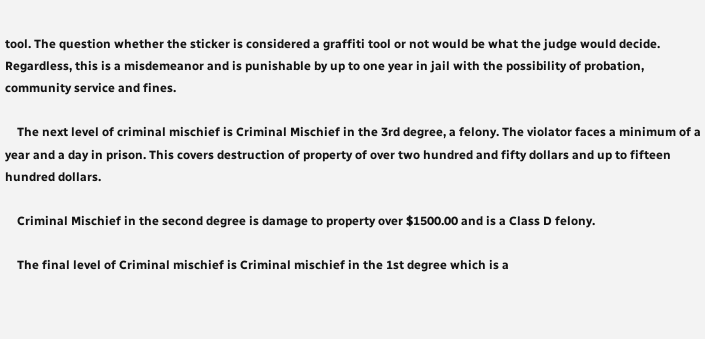tool. The question whether the sticker is considered a graffiti tool or not would be what the judge would decide. Regardless, this is a misdemeanor and is punishable by up to one year in jail with the possibility of probation, community service and fines.

    The next level of criminal mischief is Criminal Mischief in the 3rd degree, a felony. The violator faces a minimum of a year and a day in prison. This covers destruction of property of over two hundred and fifty dollars and up to fifteen hundred dollars.

    Criminal Mischief in the second degree is damage to property over $1500.00 and is a Class D felony.

    The final level of Criminal mischief is Criminal mischief in the 1st degree which is a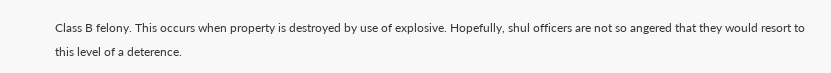Class B felony. This occurs when property is destroyed by use of explosive. Hopefully, shul officers are not so angered that they would resort to this level of a deterence.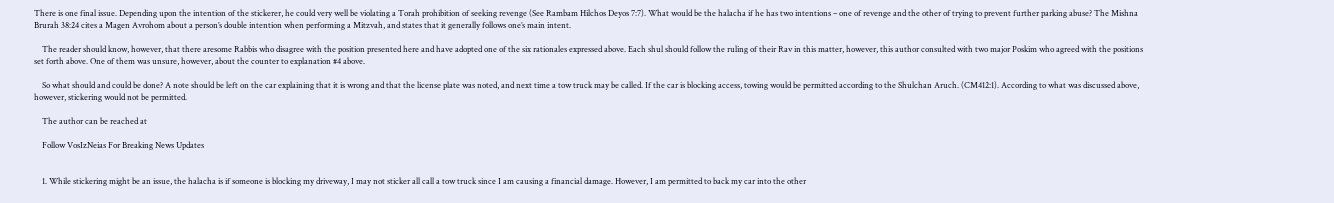There is one final issue. Depending upon the intention of the stickerer, he could very well be violating a Torah prohibition of seeking revenge (See Rambam Hilchos Deyos 7:7). What would be the halacha if he has two intentions – one of revenge and the other of trying to prevent further parking abuse? The Mishna Brurah 38:24 cites a Magen Avrohom about a person’s double intention when performing a Mitzvah, and states that it generally follows one’s main intent.

    The reader should know, however, that there aresome Rabbis who disagree with the position presented here and have adopted one of the six rationales expressed above. Each shul should follow the ruling of their Rav in this matter, however, this author consulted with two major Poskim who agreed with the positions set forth above. One of them was unsure, however, about the counter to explanation #4 above.

    So what should and could be done? A note should be left on the car explaining that it is wrong and that the license plate was noted, and next time a tow truck may be called. If the car is blocking access, towing would be permitted according to the Shulchan Aruch. (CM412:1). According to what was discussed above, however, stickering would not be permitted.

    The author can be reached at

    Follow VosIzNeias For Breaking News Updates


    1. While stickering might be an issue, the halacha is if someone is blocking my driveway, I may not sticker all call a tow truck since I am causing a financial damage. However, I am permitted to back my car into the other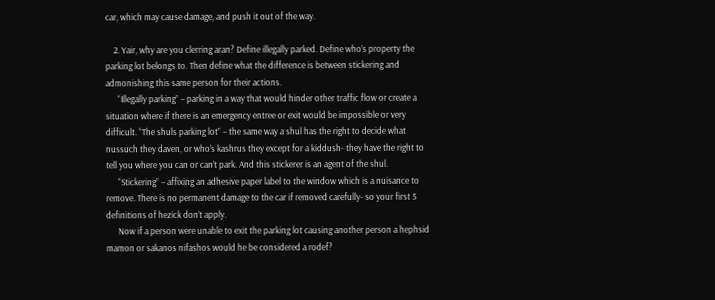car, which may cause damage, and push it out of the way.

    2. Yair, why are you clerring aran? Define illegally parked. Define who’s property the parking lot belongs to. Then define what the difference is between stickering and admonishing this same person for their actions.
      “Illegally parking” – parking in a way that would hinder other traffic flow or create a situation where if there is an emergency entree or exit would be impossible or very difficult. “The shuls parking lot” – the same way a shul has the right to decide what nussuch they daven, or who’s kashrus they except for a kiddush- they have the right to tell you where you can or can’t park. And this stickerer is an agent of the shul.
      “Stickering” – affixing an adhesive paper label to the window which is a nuisance to remove. There is no permanent damage to the car if removed carefully- so your first 5 definitions of hezick don’t apply.
      Now if a person were unable to exit the parking lot causing another person a hephsid mamon or sakanos nifashos would he be considered a rodef?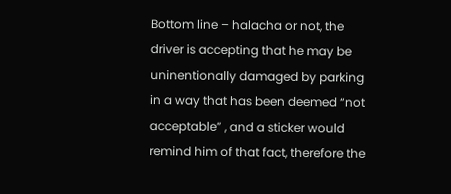Bottom line – halacha or not, the driver is accepting that he may be uninentionally damaged by parking in a way that has been deemed “not acceptable” , and a sticker would remind him of that fact, therefore the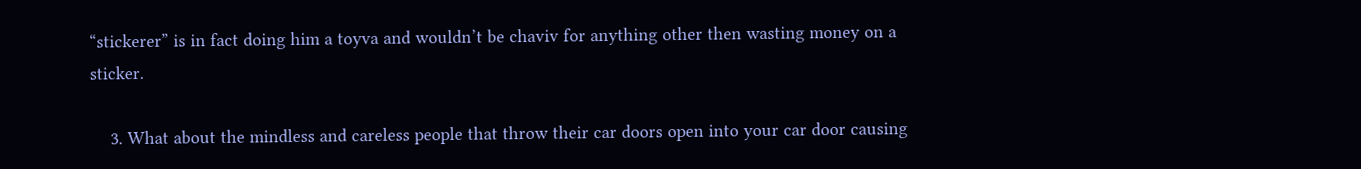“stickerer” is in fact doing him a toyva and wouldn’t be chaviv for anything other then wasting money on a sticker.

    3. What about the mindless and careless people that throw their car doors open into your car door causing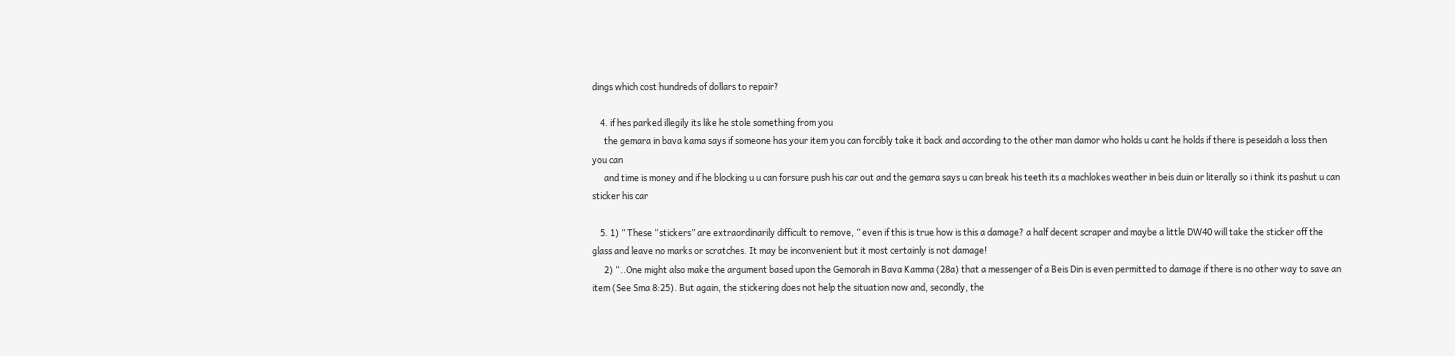dings which cost hundreds of dollars to repair?

    4. if hes parked illegily its like he stole something from you
      the gemara in bava kama says if someone has your item you can forcibly take it back and according to the other man damor who holds u cant he holds if there is peseidah a loss then you can
      and time is money and if he blocking u u can forsure push his car out and the gemara says u can break his teeth its a machlokes weather in beis duin or literally so i think its pashut u can sticker his car

    5. 1) ” These “stickers” are extraordinarily difficult to remove, ” even if this is true how is this a damage? a half decent scraper and maybe a little DW40 will take the sticker off the glass and leave no marks or scratches. It may be inconvenient but it most certainly is not damage!
      2) “..One might also make the argument based upon the Gemorah in Bava Kamma (28a) that a messenger of a Beis Din is even permitted to damage if there is no other way to save an item (See Sma 8:25). But again, the stickering does not help the situation now and, secondly, the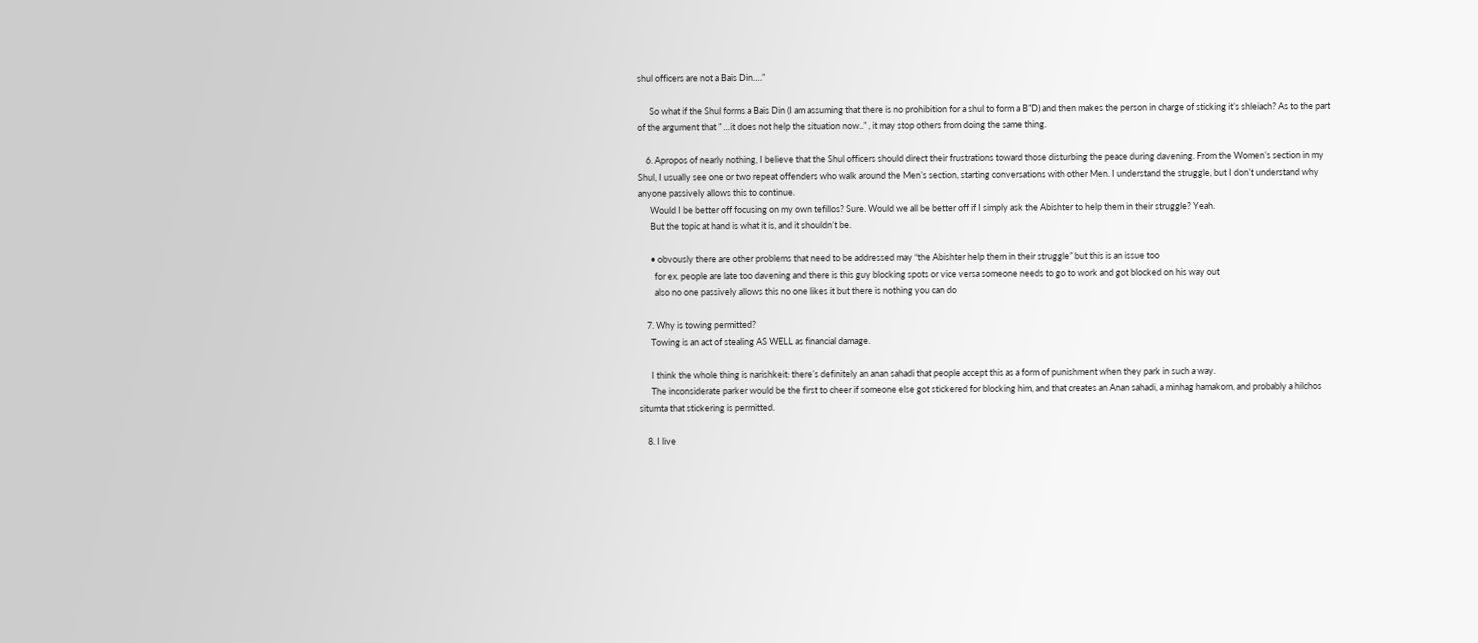shul officers are not a Bais Din….”

      So what if the Shul forms a Bais Din (I am assuming that there is no prohibition for a shul to form a B”D) and then makes the person in charge of sticking it’s shleiach? As to the part of the argument that ” …it does not help the situation now..” , it may stop others from doing the same thing.

    6. Apropos of nearly nothing, I believe that the Shul officers should direct their frustrations toward those disturbing the peace during davening. From the Women’s section in my Shul, I usually see one or two repeat offenders who walk around the Men’s section, starting conversations with other Men. I understand the struggle, but I don’t understand why anyone passively allows this to continue.
      Would I be better off focusing on my own tefillos? Sure. Would we all be better off if I simply ask the Abishter to help them in their struggle? Yeah.
      But the topic at hand is what it is, and it shouldn’t be.

      • obvously there are other problems that need to be addressed may “the Abishter help them in their struggle” but this is an issue too
        for ex. people are late too davening and there is this guy blocking spots or vice versa someone needs to go to work and got blocked on his way out
        also no one passively allows this no one likes it but there is nothing you can do

    7. Why is towing permitted?
      Towing is an act of stealing AS WELL as financial damage.

      I think the whole thing is narishkeit: there’s definitely an anan sahadi that people accept this as a form of punishment when they park in such a way.
      The inconsiderate parker would be the first to cheer if someone else got stickered for blocking him, and that creates an Anan sahadi, a minhag hamakom, and probably a hilchos situmta that stickering is permitted.

    8. I live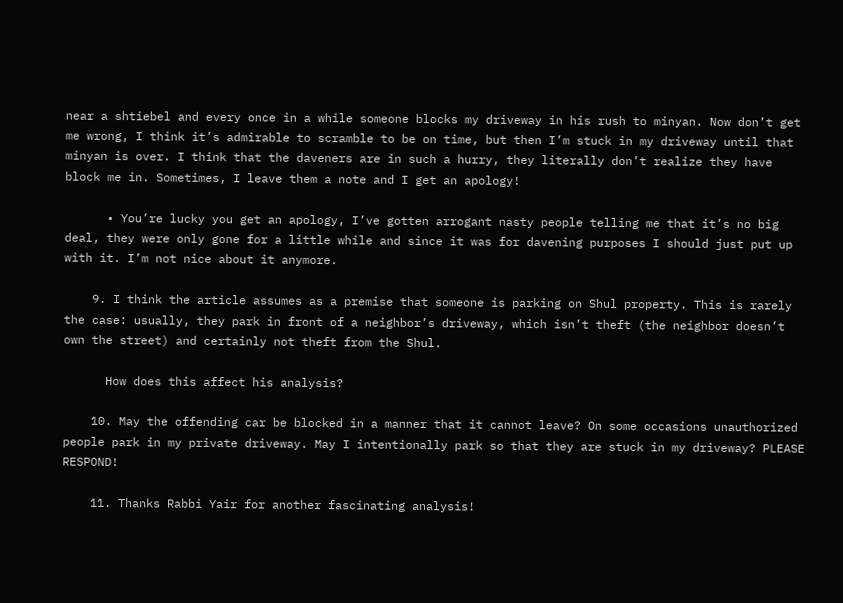near a shtiebel and every once in a while someone blocks my driveway in his rush to minyan. Now don’t get me wrong, I think it’s admirable to scramble to be on time, but then I’m stuck in my driveway until that minyan is over. I think that the daveners are in such a hurry, they literally don’t realize they have block me in. Sometimes, I leave them a note and I get an apology!

      • You’re lucky you get an apology, I’ve gotten arrogant nasty people telling me that it’s no big deal, they were only gone for a little while and since it was for davening purposes I should just put up with it. I’m not nice about it anymore.

    9. I think the article assumes as a premise that someone is parking on Shul property. This is rarely the case: usually, they park in front of a neighbor’s driveway, which isn’t theft (the neighbor doesn’t own the street) and certainly not theft from the Shul.

      How does this affect his analysis?

    10. May the offending car be blocked in a manner that it cannot leave? On some occasions unauthorized people park in my private driveway. May I intentionally park so that they are stuck in my driveway? PLEASE RESPOND!

    11. Thanks Rabbi Yair for another fascinating analysis!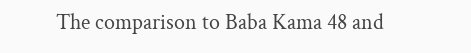The comparison to Baba Kama 48 and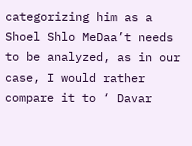categorizing him as a Shoel Shlo MeDaa’t needs to be analyzed, as in our case, I would rather compare it to ‘ Davar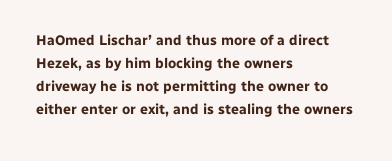HaOmed Lischar’ and thus more of a direct Hezek, as by him blocking the owners driveway he is not permitting the owner to either enter or exit, and is stealing the owners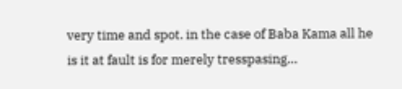very time and spot. in the case of Baba Kama all he is it at fault is for merely tresspasing…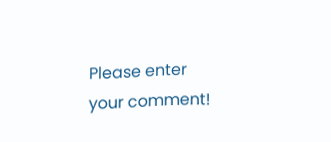Please enter your comment!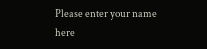Please enter your name here